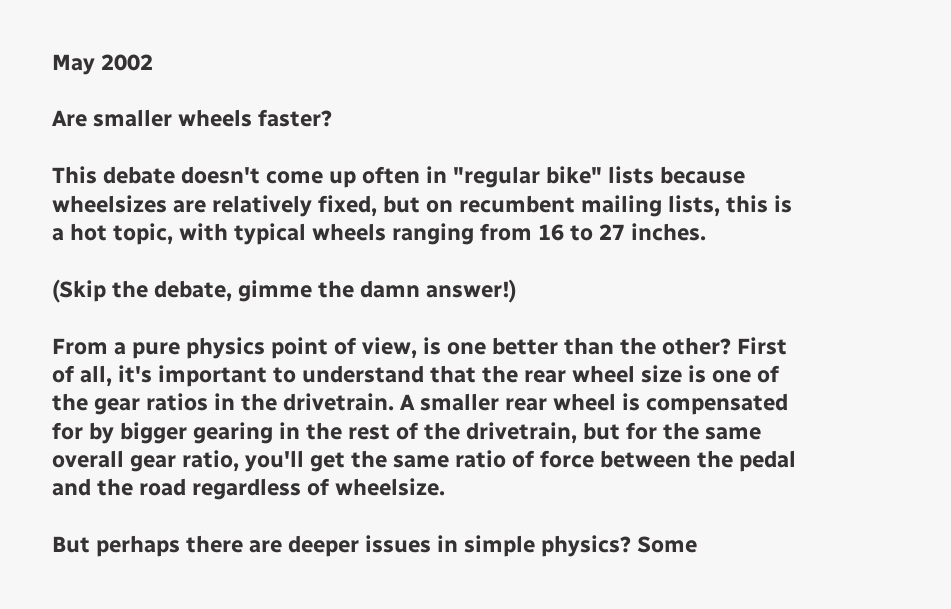May 2002

Are smaller wheels faster?

This debate doesn't come up often in "regular bike" lists because wheelsizes are relatively fixed, but on recumbent mailing lists, this is a hot topic, with typical wheels ranging from 16 to 27 inches.

(Skip the debate, gimme the damn answer!)

From a pure physics point of view, is one better than the other? First of all, it's important to understand that the rear wheel size is one of the gear ratios in the drivetrain. A smaller rear wheel is compensated for by bigger gearing in the rest of the drivetrain, but for the same overall gear ratio, you'll get the same ratio of force between the pedal and the road regardless of wheelsize.

But perhaps there are deeper issues in simple physics? Some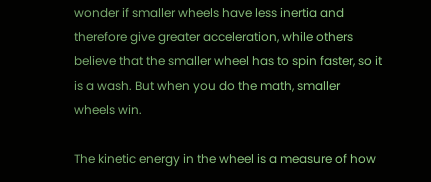wonder if smaller wheels have less inertia and therefore give greater acceleration, while others believe that the smaller wheel has to spin faster, so it is a wash. But when you do the math, smaller wheels win.

The kinetic energy in the wheel is a measure of how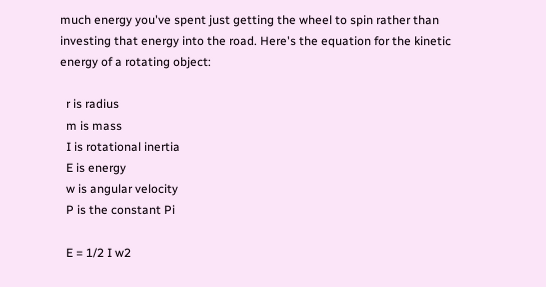much energy you've spent just getting the wheel to spin rather than investing that energy into the road. Here's the equation for the kinetic energy of a rotating object:

  r is radius
  m is mass
  I is rotational inertia
  E is energy
  w is angular velocity
  P is the constant Pi

  E = 1/2 I w2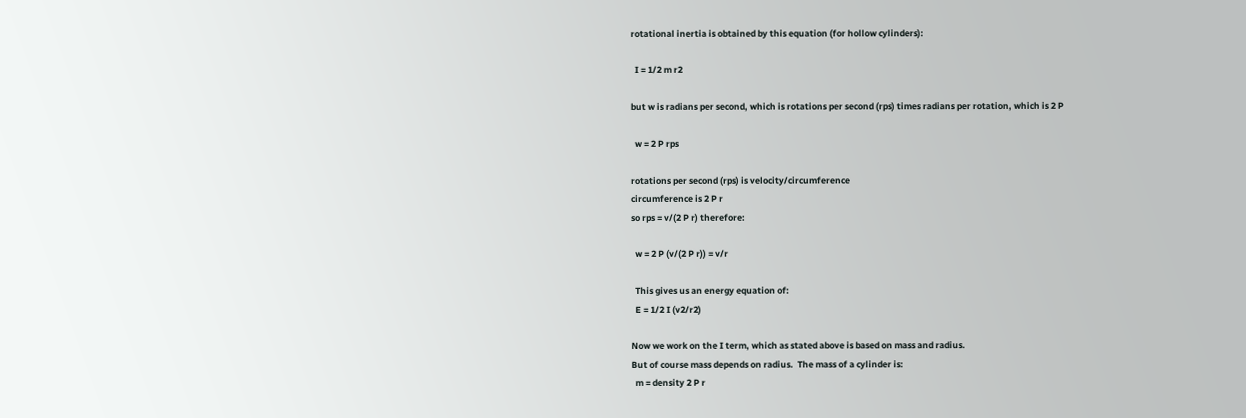rotational inertia is obtained by this equation (for hollow cylinders):

  I = 1/2 m r2

but w is radians per second, which is rotations per second (rps) times radians per rotation, which is 2 P

  w = 2 P rps

rotations per second (rps) is velocity/circumference
circumference is 2 P r
so rps = v/(2 P r) therefore:

  w = 2 P (v/(2 P r)) = v/r

  This gives us an energy equation of:
  E = 1/2 I (v2/r2)

Now we work on the I term, which as stated above is based on mass and radius.
But of course mass depends on radius.  The mass of a cylinder is:
  m = density 2 P r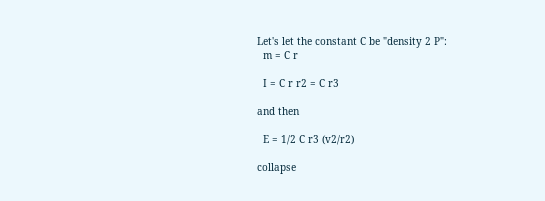Let's let the constant C be "density 2 P":
  m = C r

  I = C r r2 = C r3

and then

  E = 1/2 C r3 (v2/r2)

collapse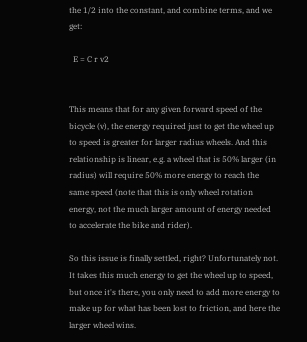the 1/2 into the constant, and combine terms, and we get:

  E = C r v2


This means that for any given forward speed of the bicycle (v), the energy required just to get the wheel up to speed is greater for larger radius wheels. And this relationship is linear, e.g. a wheel that is 50% larger (in radius) will require 50% more energy to reach the same speed (note that this is only wheel rotation energy, not the much larger amount of energy needed to accelerate the bike and rider).

So this issue is finally settled, right? Unfortunately not. It takes this much energy to get the wheel up to speed, but once it's there, you only need to add more energy to make up for what has been lost to friction, and here the larger wheel wins.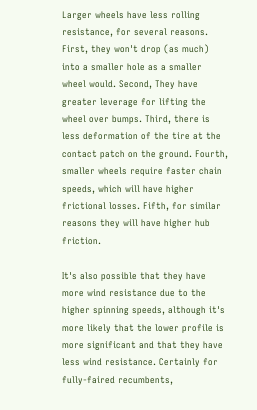Larger wheels have less rolling resistance, for several reasons. First, they won't drop (as much) into a smaller hole as a smaller wheel would. Second, They have greater leverage for lifting the wheel over bumps. Third, there is less deformation of the tire at the contact patch on the ground. Fourth, smaller wheels require faster chain speeds, which will have higher frictional losses. Fifth, for similar reasons they will have higher hub friction.

It's also possible that they have more wind resistance due to the higher spinning speeds, although it's more likely that the lower profile is more significant and that they have less wind resistance. Certainly for fully-faired recumbents,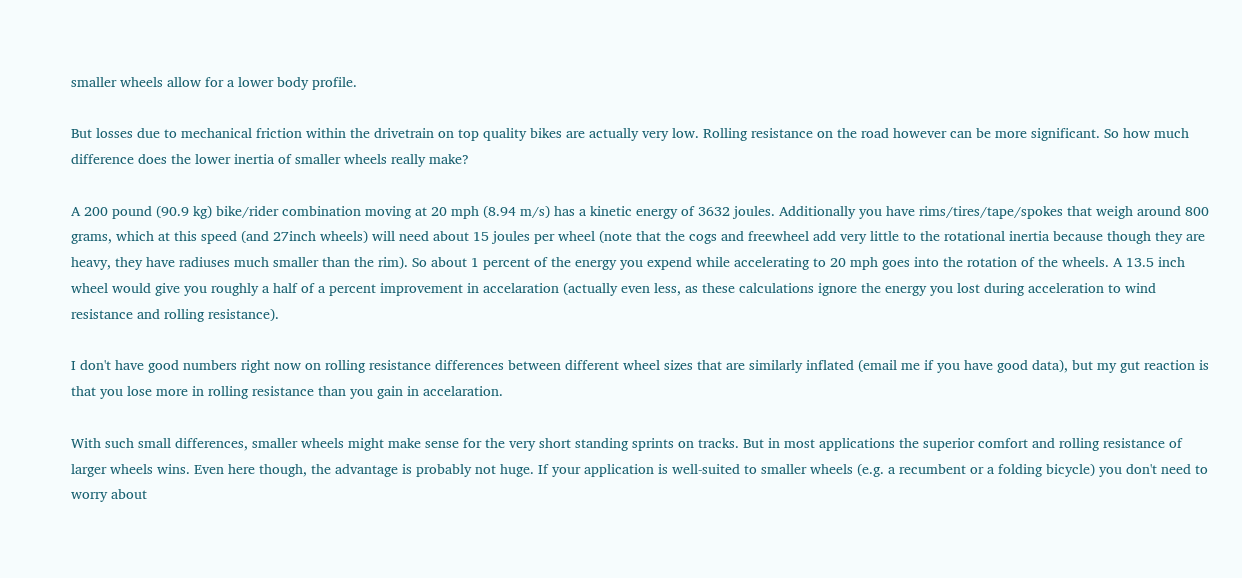smaller wheels allow for a lower body profile.

But losses due to mechanical friction within the drivetrain on top quality bikes are actually very low. Rolling resistance on the road however can be more significant. So how much difference does the lower inertia of smaller wheels really make?

A 200 pound (90.9 kg) bike/rider combination moving at 20 mph (8.94 m/s) has a kinetic energy of 3632 joules. Additionally you have rims/tires/tape/spokes that weigh around 800 grams, which at this speed (and 27inch wheels) will need about 15 joules per wheel (note that the cogs and freewheel add very little to the rotational inertia because though they are heavy, they have radiuses much smaller than the rim). So about 1 percent of the energy you expend while accelerating to 20 mph goes into the rotation of the wheels. A 13.5 inch wheel would give you roughly a half of a percent improvement in accelaration (actually even less, as these calculations ignore the energy you lost during acceleration to wind resistance and rolling resistance).

I don't have good numbers right now on rolling resistance differences between different wheel sizes that are similarly inflated (email me if you have good data), but my gut reaction is that you lose more in rolling resistance than you gain in accelaration.

With such small differences, smaller wheels might make sense for the very short standing sprints on tracks. But in most applications the superior comfort and rolling resistance of larger wheels wins. Even here though, the advantage is probably not huge. If your application is well-suited to smaller wheels (e.g. a recumbent or a folding bicycle) you don't need to worry about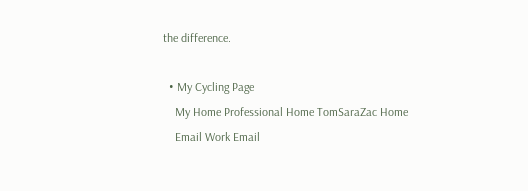the difference.

  • My Cycling Page
    My Home Professional Home TomSaraZac Home
    Email Work Email